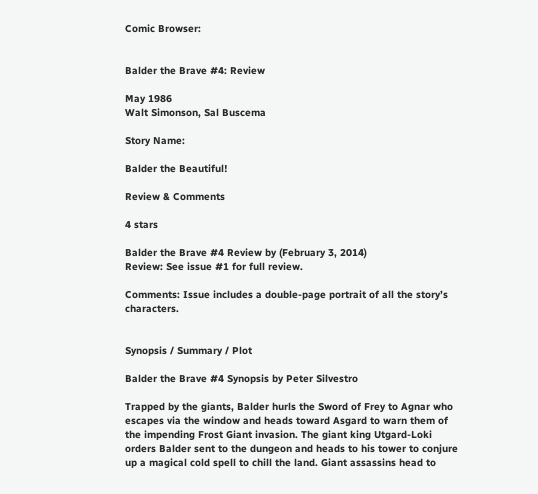Comic Browser:


Balder the Brave #4: Review

May 1986
Walt Simonson, Sal Buscema

Story Name:

Balder the Beautiful!

Review & Comments

4 stars

Balder the Brave #4 Review by (February 3, 2014)
Review: See issue #1 for full review.

Comments: Issue includes a double-page portrait of all the story’s characters.


Synopsis / Summary / Plot

Balder the Brave #4 Synopsis by Peter Silvestro

Trapped by the giants, Balder hurls the Sword of Frey to Agnar who escapes via the window and heads toward Asgard to warn them of the impending Frost Giant invasion. The giant king Utgard-Loki orders Balder sent to the dungeon and heads to his tower to conjure up a magical cold spell to chill the land. Giant assassins head to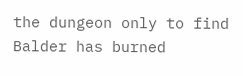the dungeon only to find Balder has burned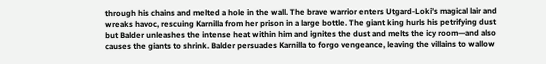through his chains and melted a hole in the wall. The brave warrior enters Utgard-Loki’s magical lair and wreaks havoc, rescuing Karnilla from her prison in a large bottle. The giant king hurls his petrifying dust but Balder unleashes the intense heat within him and ignites the dust and melts the icy room—and also causes the giants to shrink. Balder persuades Karnilla to forgo vengeance, leaving the villains to wallow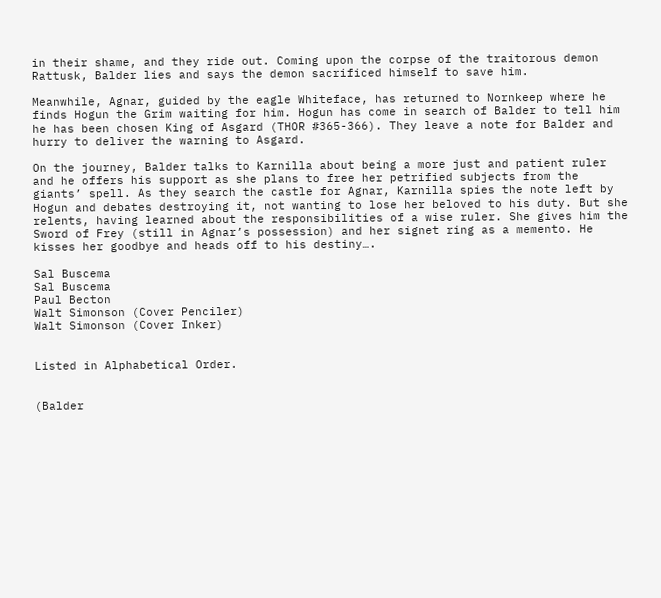in their shame, and they ride out. Coming upon the corpse of the traitorous demon Rattusk, Balder lies and says the demon sacrificed himself to save him.

Meanwhile, Agnar, guided by the eagle Whiteface, has returned to Nornkeep where he finds Hogun the Grim waiting for him. Hogun has come in search of Balder to tell him he has been chosen King of Asgard (THOR #365-366). They leave a note for Balder and hurry to deliver the warning to Asgard.

On the journey, Balder talks to Karnilla about being a more just and patient ruler and he offers his support as she plans to free her petrified subjects from the giants’ spell. As they search the castle for Agnar, Karnilla spies the note left by Hogun and debates destroying it, not wanting to lose her beloved to his duty. But she relents, having learned about the responsibilities of a wise ruler. She gives him the Sword of Frey (still in Agnar’s possession) and her signet ring as a memento. He kisses her goodbye and heads off to his destiny….

Sal Buscema
Sal Buscema
Paul Becton
Walt Simonson (Cover Penciler)
Walt Simonson (Cover Inker)


Listed in Alphabetical Order.


(Balder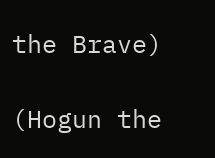the Brave)

(Hogun the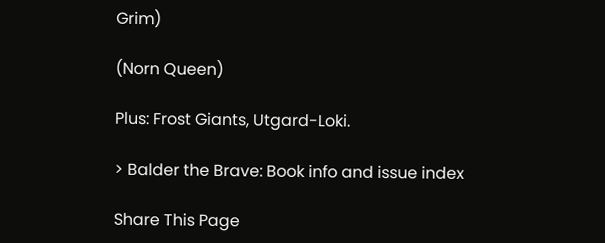Grim)

(Norn Queen)

Plus: Frost Giants, Utgard-Loki.

> Balder the Brave: Book info and issue index

Share This Page